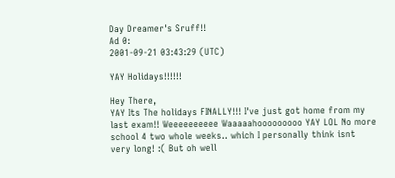Day Dreamer's Sruff!!
Ad 0:
2001-09-21 03:43:29 (UTC)

YAY Holidays!!!!!!

Hey There,
YAY Its The holidays FINALLY!!! I've just got home from my
last exam!! Weeeeeeeeee Waaaaahooooooooo YAY LOL No more
school 4 two whole weeks.. which I personally think isnt
very long! :( But oh well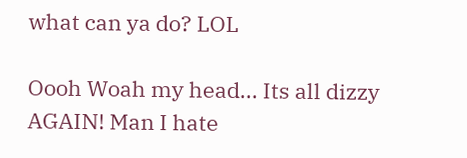what can ya do? LOL

Oooh Woah my head... Its all dizzy AGAIN! Man I hate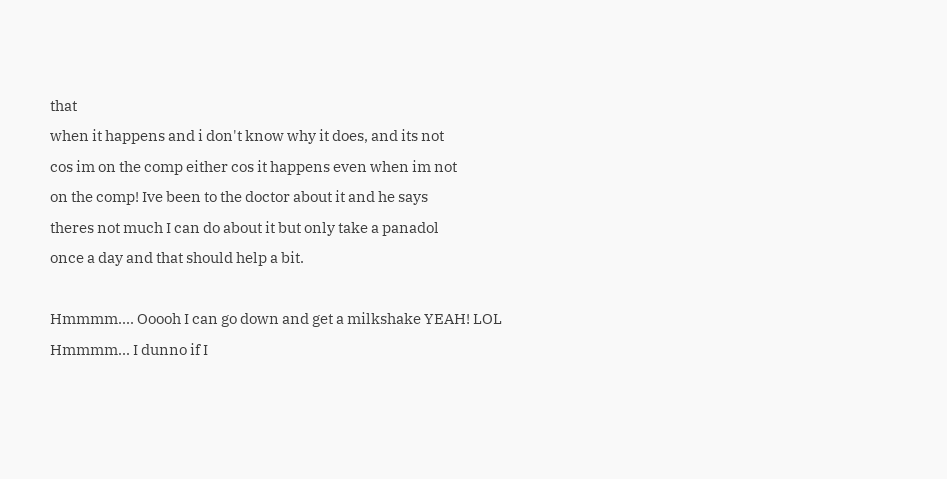that
when it happens and i don't know why it does, and its not
cos im on the comp either cos it happens even when im not
on the comp! Ive been to the doctor about it and he says
theres not much I can do about it but only take a panadol
once a day and that should help a bit.

Hmmmm.... Ooooh I can go down and get a milkshake YEAH! LOL
Hmmmm... I dunno if I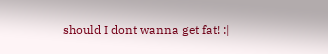should I dont wanna get fat! :|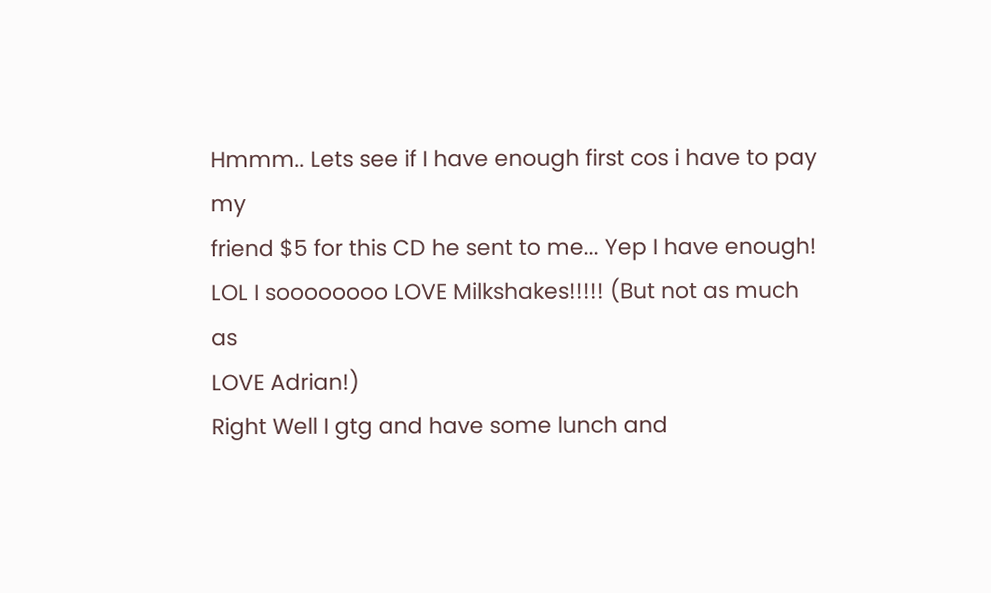Hmmm.. Lets see if I have enough first cos i have to pay my
friend $5 for this CD he sent to me... Yep I have enough!
LOL I soooooooo LOVE Milkshakes!!!!! (But not as much as
LOVE Adrian!)
Right Well I gtg and have some lunch and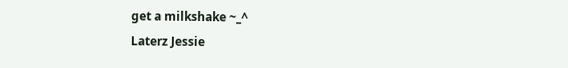get a milkshake ~_^
Laterz Jessie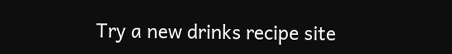Try a new drinks recipe site